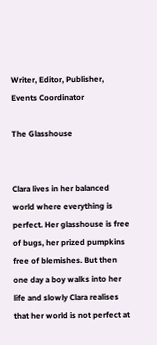Writer, Editor, Publisher, Events Coordinator

The Glasshouse


Clara lives in her balanced world where everything is perfect. Her glasshouse is free of bugs, her prized pumpkins free of blemishes. But then one day a boy walks into her life and slowly Clara realises that her world is not perfect at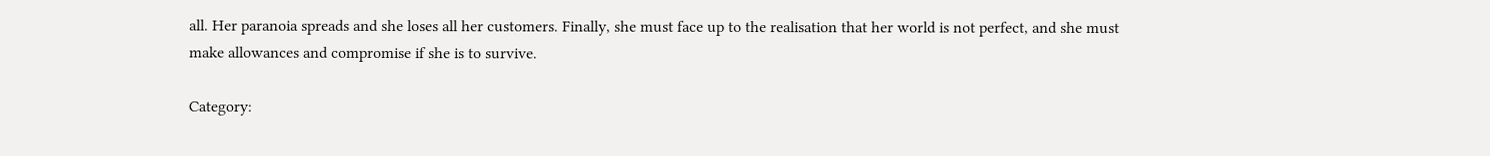all. Her paranoia spreads and she loses all her customers. Finally, she must face up to the realisation that her world is not perfect, and she must make allowances and compromise if she is to survive.

Category: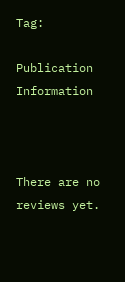Tag:

Publication Information



There are no reviews yet.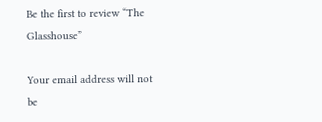Be the first to review “The Glasshouse”

Your email address will not be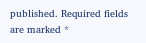published. Required fields are marked *